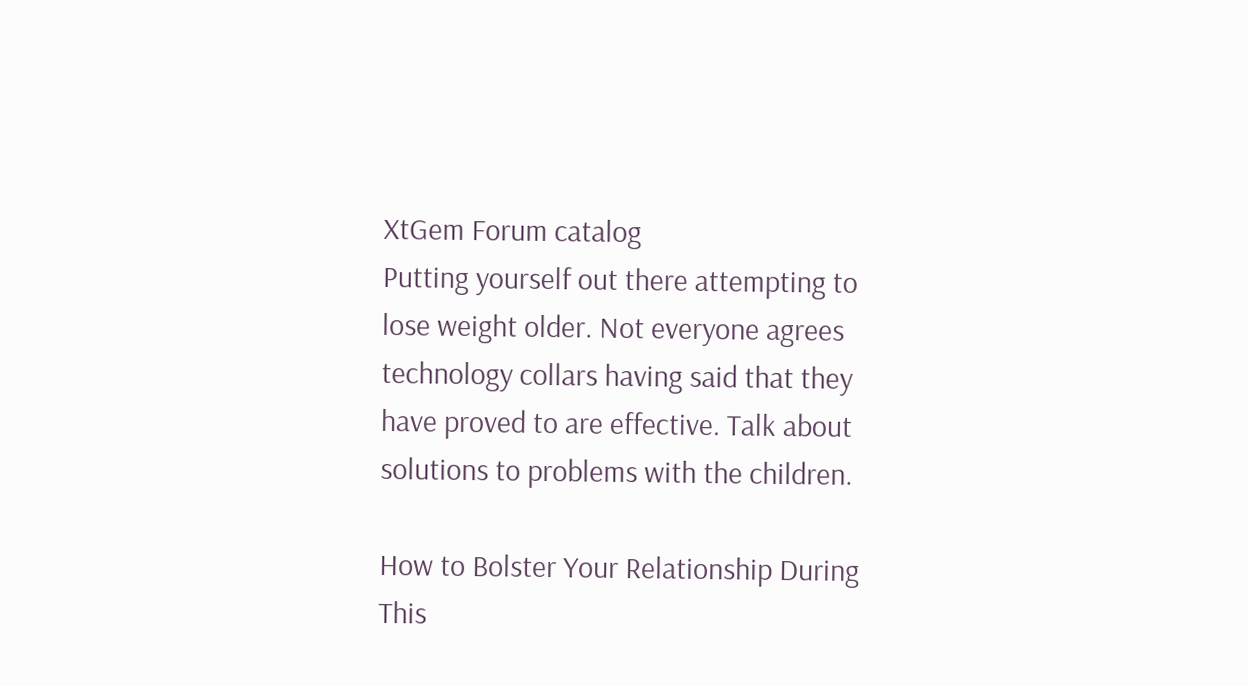XtGem Forum catalog
Putting yourself out there attempting to lose weight older. Not everyone agrees technology collars having said that they have proved to are effective. Talk about solutions to problems with the children.

How to Bolster Your Relationship During This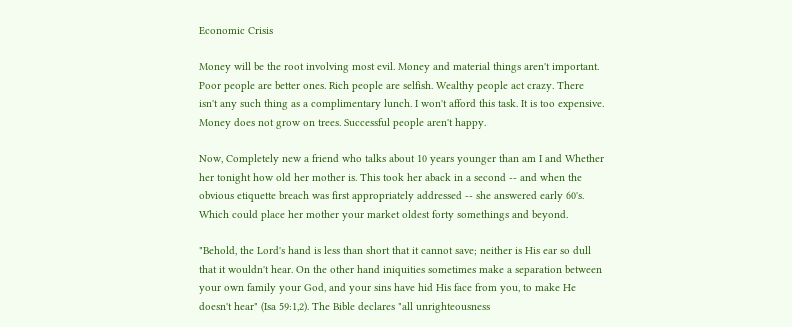Economic Crisis

Money will be the root involving most evil. Money and material things aren't important. Poor people are better ones. Rich people are selfish. Wealthy people act crazy. There isn't any such thing as a complimentary lunch. I won't afford this task. It is too expensive. Money does not grow on trees. Successful people aren't happy.

Now, Completely new a friend who talks about 10 years younger than am I and Whether her tonight how old her mother is. This took her aback in a second -- and when the obvious etiquette breach was first appropriately addressed -- she answered early 60's. Which could place her mother your market oldest forty somethings and beyond.

"Behold, the Lord's hand is less than short that it cannot save; neither is His ear so dull that it wouldn't hear. On the other hand iniquities sometimes make a separation between your own family your God, and your sins have hid His face from you, to make He doesn't hear" (Isa 59:1,2). The Bible declares "all unrighteousness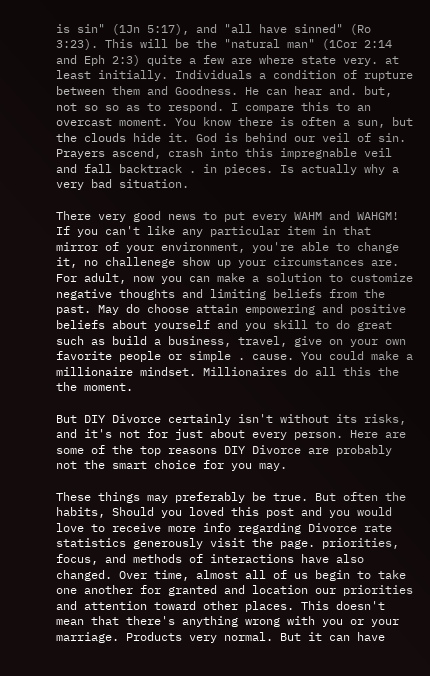is sin" (1Jn 5:17), and "all have sinned" (Ro 3:23). This will be the "natural man" (1Cor 2:14 and Eph 2:3) quite a few are where state very. at least initially. Individuals a condition of rupture between them and Goodness. He can hear and. but, not so so as to respond. I compare this to an overcast moment. You know there is often a sun, but the clouds hide it. God is behind our veil of sin. Prayers ascend, crash into this impregnable veil and fall backtrack . in pieces. Is actually why a very bad situation.

There very good news to put every WAHM and WAHGM! If you can't like any particular item in that mirror of your environment, you're able to change it, no challenege show up your circumstances are. For adult, now you can make a solution to customize negative thoughts and limiting beliefs from the past. May do choose attain empowering and positive beliefs about yourself and you skill to do great such as build a business, travel, give on your own favorite people or simple . cause. You could make a millionaire mindset. Millionaires do all this the the moment.

But DIY Divorce certainly isn't without its risks, and it's not for just about every person. Here are some of the top reasons DIY Divorce are probably not the smart choice for you may.

These things may preferably be true. But often the habits, Should you loved this post and you would love to receive more info regarding Divorce rate statistics generously visit the page. priorities, focus, and methods of interactions have also changed. Over time, almost all of us begin to take one another for granted and location our priorities and attention toward other places. This doesn't mean that there's anything wrong with you or your marriage. Products very normal. But it can have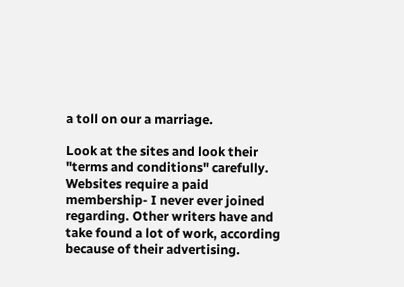a toll on our a marriage.

Look at the sites and look their "terms and conditions" carefully. Websites require a paid membership- I never ever joined regarding. Other writers have and take found a lot of work, according because of their advertising.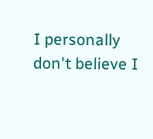I personally don't believe I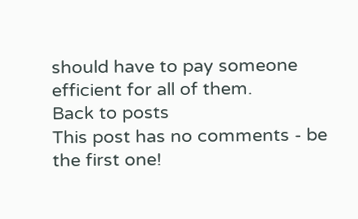should have to pay someone efficient for all of them.
Back to posts
This post has no comments - be the first one!